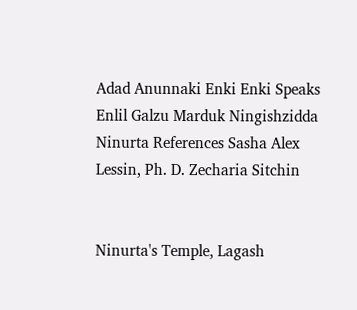Adad Anunnaki Enki Enki Speaks Enlil Galzu Marduk Ningishzidda Ninurta References Sasha Alex Lessin, Ph. D. Zecharia Sitchin


Ninurta's Temple, Lagash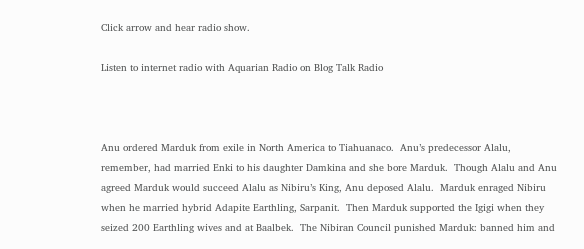Click arrow and hear radio show.

Listen to internet radio with Aquarian Radio on Blog Talk Radio



Anu ordered Marduk from exile in North America to Tiahuanaco.  Anu’s predecessor Alalu, remember, had married Enki to his daughter Damkina and she bore Marduk.  Though Alalu and Anu agreed Marduk would succeed Alalu as Nibiru’s King, Anu deposed Alalu.  Marduk enraged Nibiru when he married hybrid Adapite Earthling, Sarpanit.  Then Marduk supported the Igigi when they seized 200 Earthling wives and at Baalbek.  The Nibiran Council punished Marduk: banned him and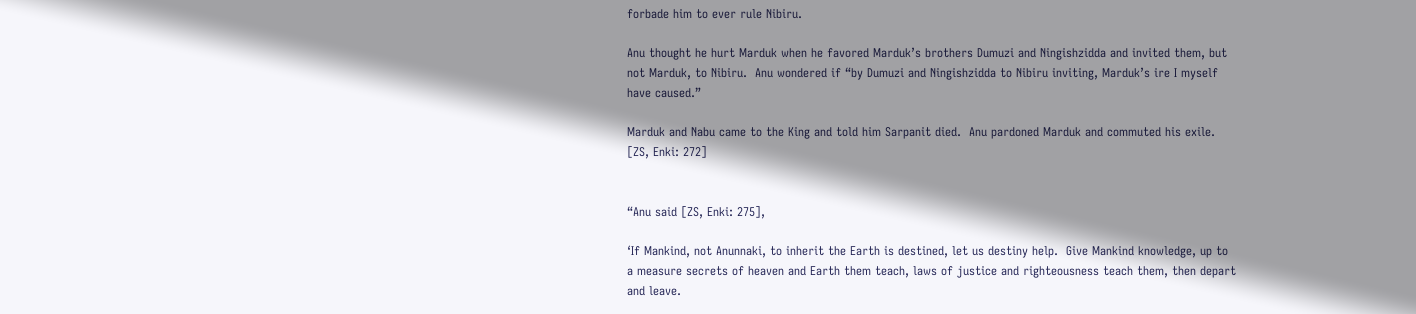forbade him to ever rule Nibiru.

Anu thought he hurt Marduk when he favored Marduk’s brothers Dumuzi and Ningishzidda and invited them, but not Marduk, to Nibiru.  Anu wondered if “by Dumuzi and Ningishzidda to Nibiru inviting, Marduk’s ire I myself have caused.”

Marduk and Nabu came to the King and told him Sarpanit died.  Anu pardoned Marduk and commuted his exile. [ZS, Enki: 272]


“Anu said [ZS, Enki: 275],

‘If Mankind, not Anunnaki, to inherit the Earth is destined, let us destiny help.  Give Mankind knowledge, up to a measure secrets of heaven and Earth them teach, laws of justice and righteousness teach them, then depart and leave.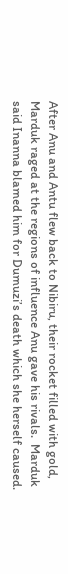After Anu and Antu flew back to Nibiru, their rocket filled with gold, Marduk raged at the regions of influence Anu gave his rivals.  Marduk said Inanna blamed him for Dumuzi’s death which she herself caused.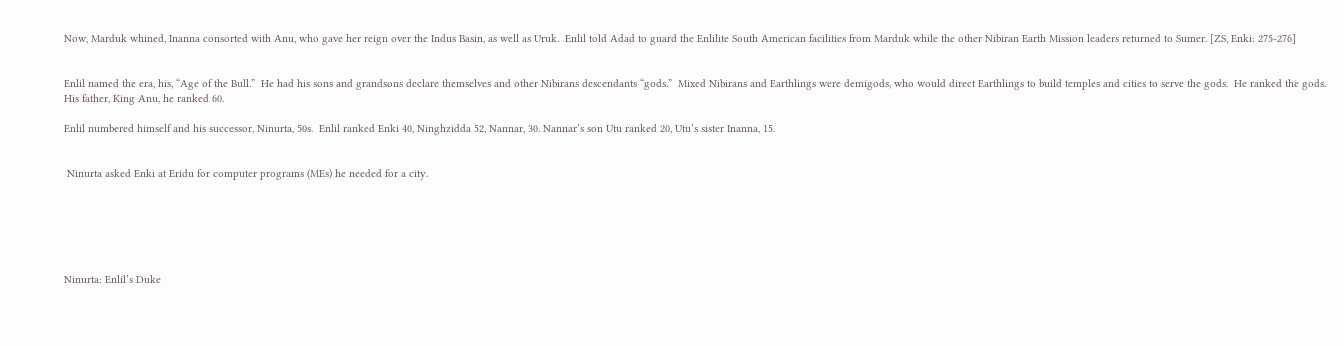Now, Marduk whined, Inanna consorted with Anu, who gave her reign over the Indus Basin, as well as Uruk.  Enlil told Adad to guard the Enlilite South American facilities from Marduk while the other Nibiran Earth Mission leaders returned to Sumer. [ZS, Enki: 275-276]


Enlil named the era, his, “Age of the Bull.”  He had his sons and grandsons declare themselves and other Nibirans descendants “gods.”  Mixed Nibirans and Earthlings were demigods, who would direct Earthlings to build temples and cities to serve the gods.  He ranked the gods.  His father, King Anu, he ranked 60.

Enlil numbered himself and his successor, Ninurta, 50s.  Enlil ranked Enki 40, Ninghzidda 52, Nannar, 30. Nannar’s son Utu ranked 20, Utu’s sister Inanna, 15.


 Ninurta asked Enki at Eridu for computer programs (MEs) he needed for a city.






Ninurta: Enlil’s Duke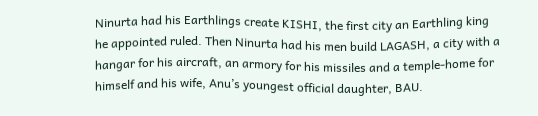Ninurta had his Earthlings create KISHI, the first city an Earthling king he appointed ruled. Then Ninurta had his men build LAGASH, a city with a hangar for his aircraft, an armory for his missiles and a temple-home for himself and his wife, Anu’s youngest official daughter, BAU.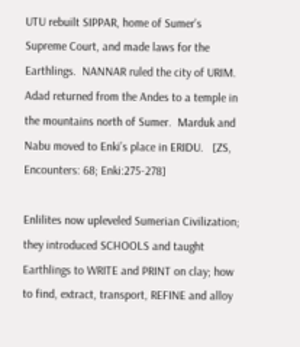UTU rebuilt SIPPAR, home of Sumer’s Supreme Court, and made laws for the Earthlings.  NANNAR ruled the city of URIM.  Adad returned from the Andes to a temple in the mountains north of Sumer.  Marduk and Nabu moved to Enki’s place in ERIDU.   [ZS, Encounters: 68; Enki:275-278]

Enlilites now upleveled Sumerian Civilization; they introduced SCHOOLS and taught Earthlings to WRITE and PRINT on clay; how to find, extract, transport, REFINE and alloy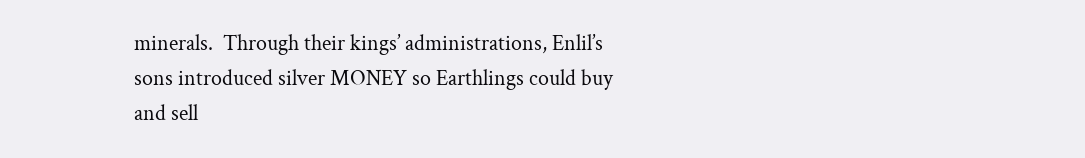minerals.  Through their kings’ administrations, Enlil’s sons introduced silver MONEY so Earthlings could buy and sell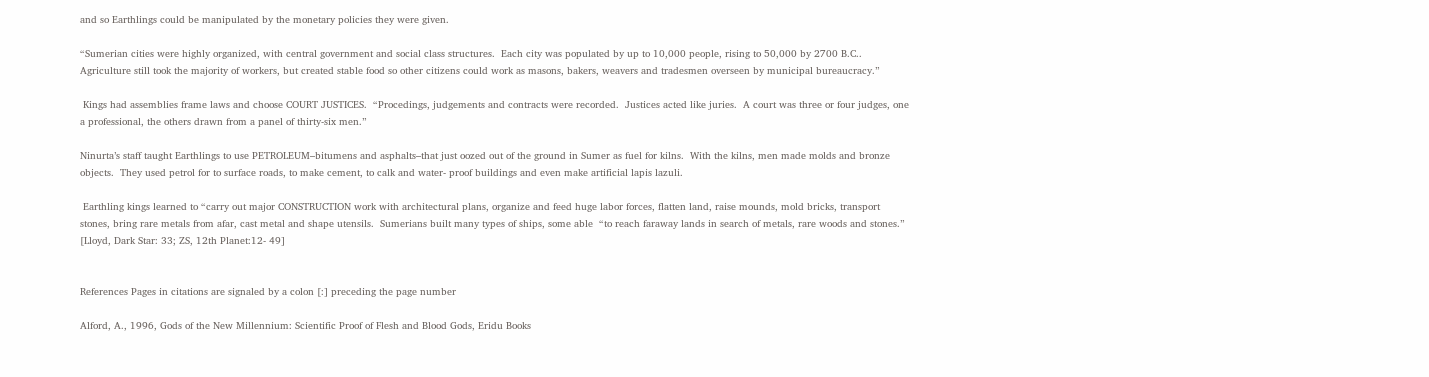and so Earthlings could be manipulated by the monetary policies they were given.

“Sumerian cities were highly organized, with central government and social class structures.  Each city was populated by up to 10,000 people, rising to 50,000 by 2700 B.C.. Agriculture still took the majority of workers, but created stable food so other citizens could work as masons, bakers, weavers and tradesmen overseen by municipal bureaucracy.”

 Kings had assemblies frame laws and choose COURT JUSTICES.  “Procedings, judgements and contracts were recorded.  Justices acted like juries.  A court was three or four judges, one a professional, the others drawn from a panel of thirty-six men.”

Ninurta’s staff taught Earthlings to use PETROLEUM–bitumens and asphalts–that just oozed out of the ground in Sumer as fuel for kilns.  With the kilns, men made molds and bronze objects.  They used petrol for to surface roads, to make cement, to calk and water- proof buildings and even make artificial lapis lazuli.

 Earthling kings learned to “carry out major CONSTRUCTION work with architectural plans, organize and feed huge labor forces, flatten land, raise mounds, mold bricks, transport stones, bring rare metals from afar, cast metal and shape utensils.  Sumerians built many types of ships, some able  “to reach faraway lands in search of metals, rare woods and stones.” [Lloyd, Dark Star: 33; ZS, 12th Planet:12- 49]


References Pages in citations are signaled by a colon [:] preceding the page number

Alford, A., 1996, Gods of the New Millennium: Scientific Proof of Flesh and Blood Gods, Eridu Books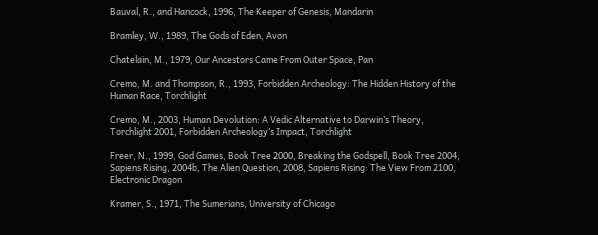Bauval, R., and Hancock, 1996, The Keeper of Genesis, Mandarin

Bramley, W., 1989, The Gods of Eden, Avon

Chatelain, M., 1979, Our Ancestors Came From Outer Space, Pan

Cremo, M. and Thompson, R., 1993, Forbidden Archeology: The Hidden History of the Human Race, Torchlight

Cremo, M., 2003, Human Devolution: A Vedic Alternative to Darwin’s Theory, Torchlight 2001, Forbidden Archeology’s Impact, Torchlight

Freer, N., 1999, God Games, Book Tree 2000, Breaking the Godspell, Book Tree 2004, Sapiens Rising, 2004b, The Alien Question, 2008, Sapiens Rising: The View From 2100, Electronic Dragon

Kramer, S., 1971, The Sumerians, University of Chicago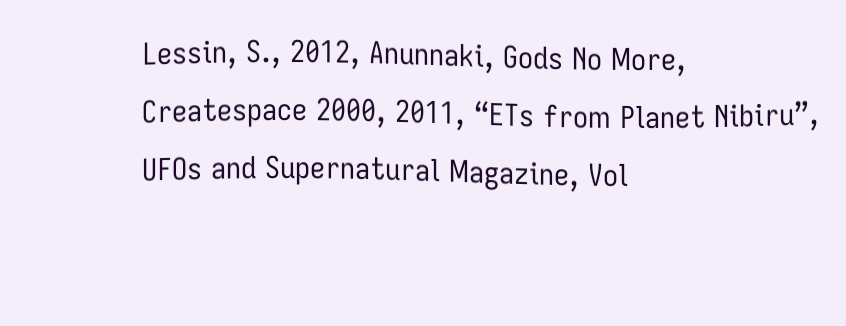Lessin, S., 2012, Anunnaki, Gods No More, Createspace 2000, 2011, “ETs from Planet Nibiru”, UFOs and Supernatural Magazine, Vol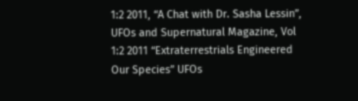1:2 2011, “A Chat with Dr. Sasha Lessin”, UFOs and Supernatural Magazine, Vol 1:2 2011 “Extraterrestrials Engineered Our Species” UFOs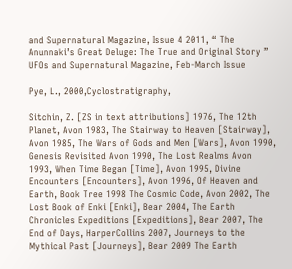and Supernatural Magazine, Issue 4 2011, “ The Anunnaki’s Great Deluge: The True and Original Story ” UFOs and Supernatural Magazine, Feb-March Issue

Pye, L., 2000,Cyclostratigraphy,

Sitchin, Z. [ZS in text attributions] 1976, The 12th Planet, Avon 1983, The Stairway to Heaven [Stairway], Avon 1985, The Wars of Gods and Men [Wars], Avon 1990, Genesis Revisited Avon 1990, The Lost Realms Avon 1993, When Time Began [Time], Avon 1995, Divine Encounters [Encounters], Avon 1996, Of Heaven and Earth, Book Tree 1998 The Cosmic Code, Avon 2002, The Lost Book of Enki [Enki], Bear 2004, The Earth Chronicles Expeditions [Expeditions], Bear 2007, The End of Days, HarperCollins 2007, Journeys to the Mythical Past [Journeys], Bear 2009 The Earth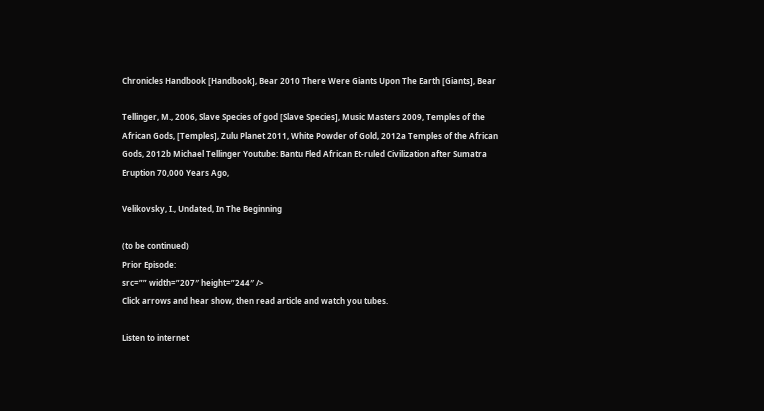Chronicles Handbook [Handbook], Bear 2010 There Were Giants Upon The Earth [Giants], Bear

Tellinger, M., 2006, Slave Species of god [Slave Species], Music Masters 2009, Temples of the African Gods, [Temples], Zulu Planet 2011, White Powder of Gold, 2012a Temples of the African Gods, 2012b Michael Tellinger Youtube: Bantu Fled African Et-ruled Civilization after Sumatra Eruption 70,000 Years Ago,

Velikovsky, I., Undated, In The Beginning

(to be continued)
Prior Episode:
src=”” width=”207″ height=”244″ />
Click arrows and hear show, then read article and watch you tubes.

Listen to internet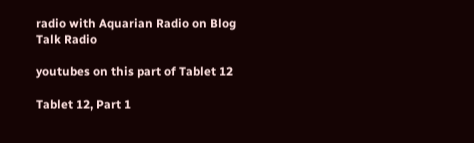radio with Aquarian Radio on Blog Talk Radio

youtubes on this part of Tablet 12

Tablet 12, Part 1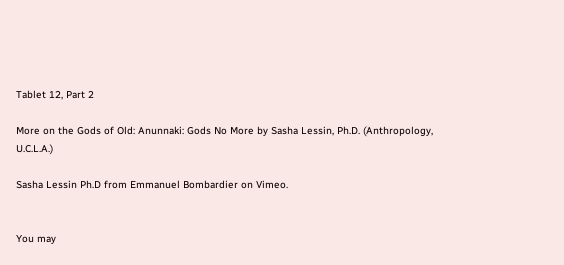Tablet 12, Part 2

More on the Gods of Old: Anunnaki: Gods No More by Sasha Lessin, Ph.D. (Anthropology, U.C.L.A.)

Sasha Lessin Ph.D from Emmanuel Bombardier on Vimeo.


You may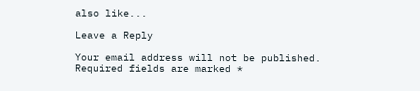also like...

Leave a Reply

Your email address will not be published. Required fields are marked *